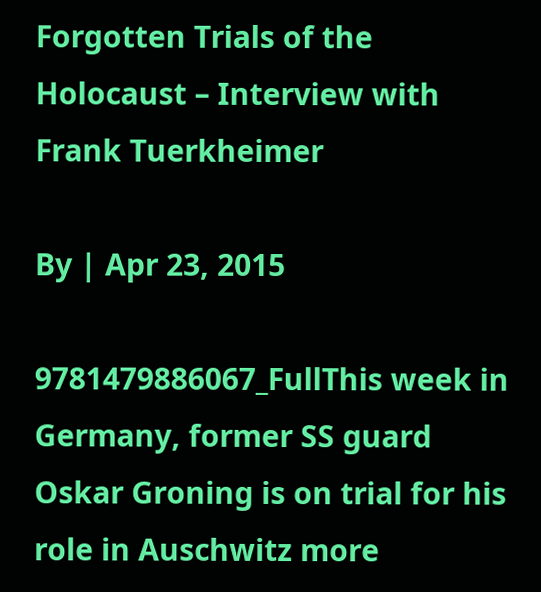Forgotten Trials of the Holocaust – Interview with Frank Tuerkheimer

By | Apr 23, 2015

9781479886067_FullThis week in Germany, former SS guard Oskar Groning is on trial for his role in Auschwitz more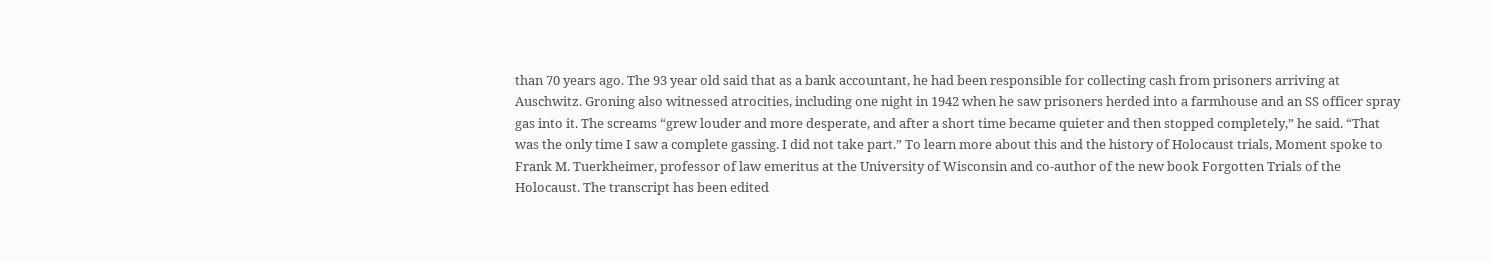than 70 years ago. The 93 year old said that as a bank accountant, he had been responsible for collecting cash from prisoners arriving at Auschwitz. Groning also witnessed atrocities, including one night in 1942 when he saw prisoners herded into a farmhouse and an SS officer spray gas into it. The screams “grew louder and more desperate, and after a short time became quieter and then stopped completely,” he said. “That was the only time I saw a complete gassing. I did not take part.” To learn more about this and the history of Holocaust trials, Moment spoke to Frank M. Tuerkheimer, professor of law emeritus at the University of Wisconsin and co-author of the new book Forgotten Trials of the Holocaust. The transcript has been edited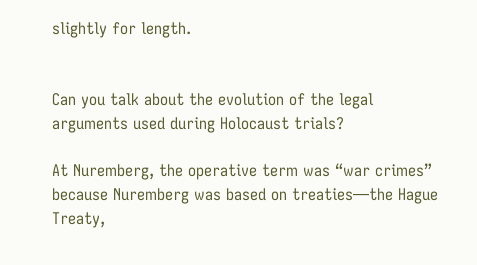slightly for length.


Can you talk about the evolution of the legal arguments used during Holocaust trials?

At Nuremberg, the operative term was “war crimes” because Nuremberg was based on treaties—the Hague Treaty,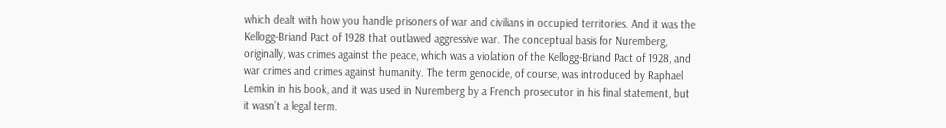which dealt with how you handle prisoners of war and civilians in occupied territories. And it was the Kellogg-Briand Pact of 1928 that outlawed aggressive war. The conceptual basis for Nuremberg, originally, was crimes against the peace, which was a violation of the Kellogg-Briand Pact of 1928, and war crimes and crimes against humanity. The term genocide, of course, was introduced by Raphael Lemkin in his book, and it was used in Nuremberg by a French prosecutor in his final statement, but it wasn’t a legal term.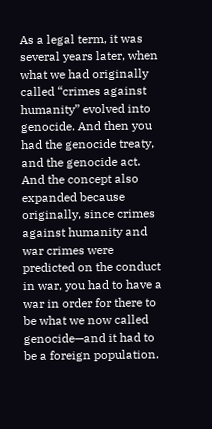As a legal term, it was several years later, when what we had originally called “crimes against humanity” evolved into genocide. And then you had the genocide treaty, and the genocide act. And the concept also expanded because originally, since crimes against humanity and war crimes were predicted on the conduct in war, you had to have a war in order for there to be what we now called genocide—and it had to be a foreign population.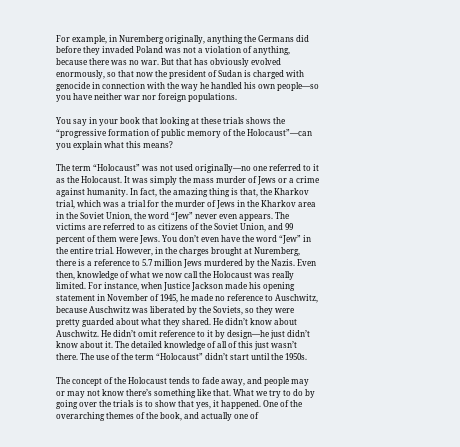For example, in Nuremberg originally, anything the Germans did before they invaded Poland was not a violation of anything, because there was no war. But that has obviously evolved enormously, so that now the president of Sudan is charged with genocide in connection with the way he handled his own people—so you have neither war nor foreign populations.

You say in your book that looking at these trials shows the “progressive formation of public memory of the Holocaust”—can you explain what this means?

The term “Holocaust” was not used originally—no one referred to it as the Holocaust. It was simply the mass murder of Jews or a crime against humanity. In fact, the amazing thing is that, the Kharkov trial, which was a trial for the murder of Jews in the Kharkov area in the Soviet Union, the word “Jew” never even appears. The victims are referred to as citizens of the Soviet Union, and 99 percent of them were Jews. You don’t even have the word “Jew” in the entire trial. However, in the charges brought at Nuremberg, there is a reference to 5.7 million Jews murdered by the Nazis. Even then, knowledge of what we now call the Holocaust was really limited. For instance, when Justice Jackson made his opening statement in November of 1945, he made no reference to Auschwitz, because Auschwitz was liberated by the Soviets, so they were pretty guarded about what they shared. He didn’t know about Auschwitz. He didn’t omit reference to it by design—he just didn’t know about it. The detailed knowledge of all of this just wasn’t there. The use of the term “Holocaust” didn’t start until the 1950s.

The concept of the Holocaust tends to fade away, and people may or may not know there’s something like that. What we try to do by going over the trials is to show that yes, it happened. One of the overarching themes of the book, and actually one of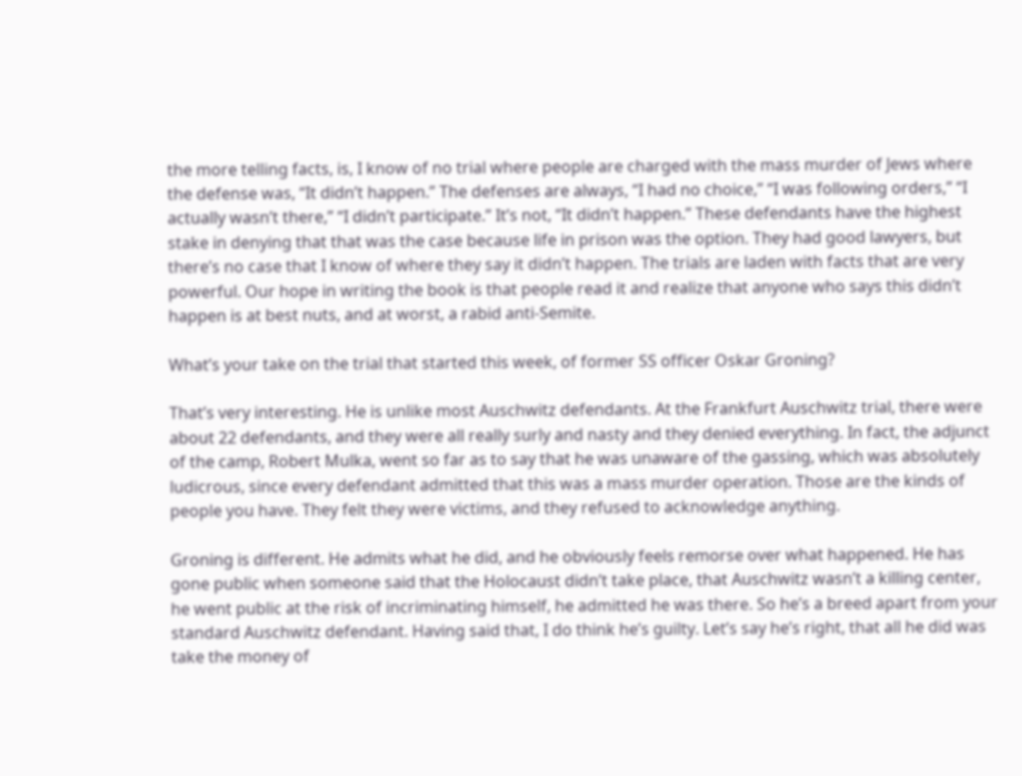the more telling facts, is, I know of no trial where people are charged with the mass murder of Jews where the defense was, “It didn’t happen.” The defenses are always, “I had no choice,” “I was following orders,” “I actually wasn’t there,” “I didn’t participate.” It’s not, “It didn’t happen.” These defendants have the highest stake in denying that that was the case because life in prison was the option. They had good lawyers, but there’s no case that I know of where they say it didn’t happen. The trials are laden with facts that are very powerful. Our hope in writing the book is that people read it and realize that anyone who says this didn’t happen is at best nuts, and at worst, a rabid anti-Semite.

What’s your take on the trial that started this week, of former SS officer Oskar Groning?

That’s very interesting. He is unlike most Auschwitz defendants. At the Frankfurt Auschwitz trial, there were about 22 defendants, and they were all really surly and nasty and they denied everything. In fact, the adjunct of the camp, Robert Mulka, went so far as to say that he was unaware of the gassing, which was absolutely ludicrous, since every defendant admitted that this was a mass murder operation. Those are the kinds of people you have. They felt they were victims, and they refused to acknowledge anything.

Groning is different. He admits what he did, and he obviously feels remorse over what happened. He has gone public when someone said that the Holocaust didn’t take place, that Auschwitz wasn’t a killing center, he went public at the risk of incriminating himself, he admitted he was there. So he’s a breed apart from your standard Auschwitz defendant. Having said that, I do think he’s guilty. Let’s say he’s right, that all he did was take the money of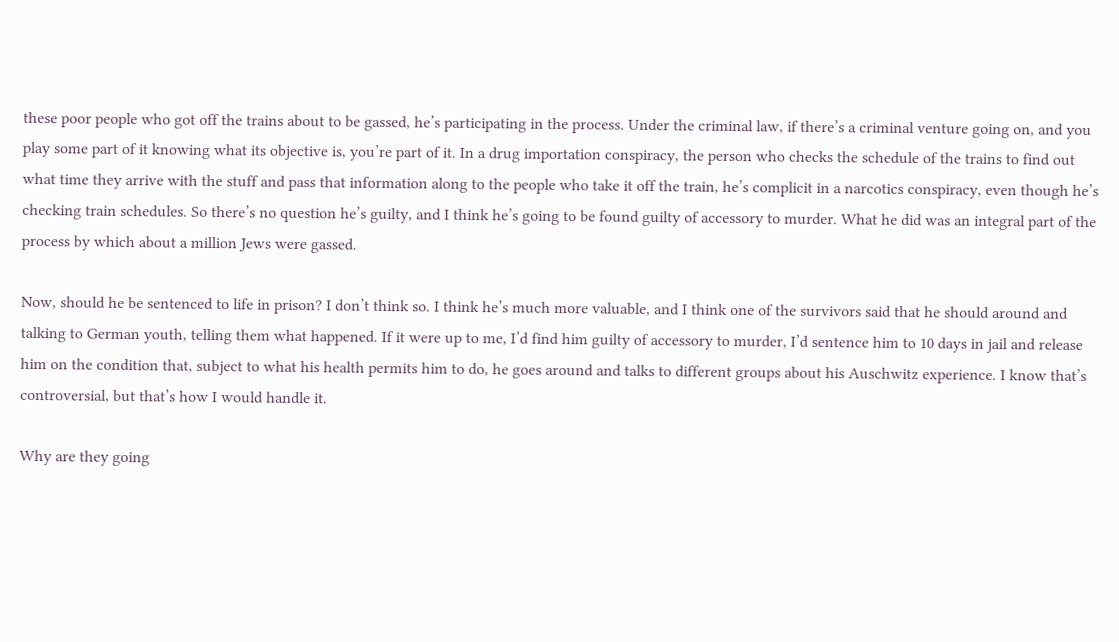these poor people who got off the trains about to be gassed, he’s participating in the process. Under the criminal law, if there’s a criminal venture going on, and you play some part of it knowing what its objective is, you’re part of it. In a drug importation conspiracy, the person who checks the schedule of the trains to find out what time they arrive with the stuff and pass that information along to the people who take it off the train, he’s complicit in a narcotics conspiracy, even though he’s checking train schedules. So there’s no question he’s guilty, and I think he’s going to be found guilty of accessory to murder. What he did was an integral part of the process by which about a million Jews were gassed.

Now, should he be sentenced to life in prison? I don’t think so. I think he’s much more valuable, and I think one of the survivors said that he should around and talking to German youth, telling them what happened. If it were up to me, I’d find him guilty of accessory to murder, I’d sentence him to 10 days in jail and release him on the condition that, subject to what his health permits him to do, he goes around and talks to different groups about his Auschwitz experience. I know that’s controversial, but that’s how I would handle it.

Why are they going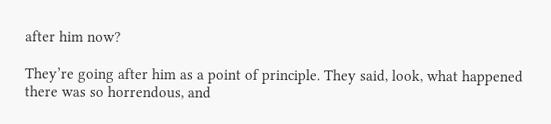after him now?

They’re going after him as a point of principle. They said, look, what happened there was so horrendous, and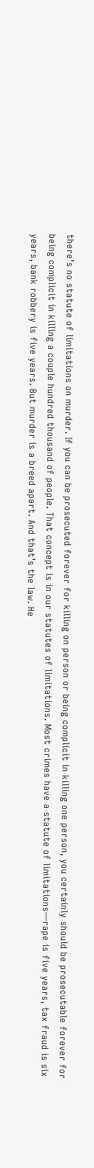there’s no statute of limitations on murder. If you can be prosecuted forever for killing on person or being complicit in killing one person, you certainly should be prosecutable forever for being complicit in killing a couple hundred thousand of people. That concept is in our statutes of limitations. Most crimes have a statute of limitations—rape is five years, tax fraud is six years, bank robbery is five years. But murder is a breed apart. And that’s the law. He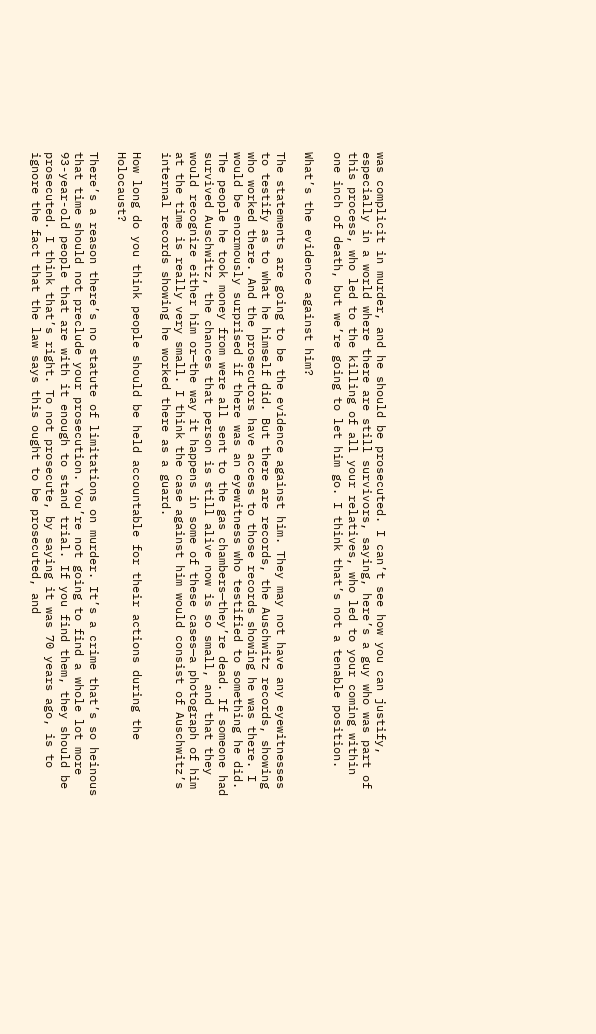was complicit in murder, and he should be prosecuted. I can’t see how you can justify, especially in a world where there are still survivors, saying, here’s a guy who was part of this process, who led to the killing of all your relatives, who led to your coming within one inch of death, but we’re going to let him go. I think that’s not a tenable position.

What’s the evidence against him?

The statements are going to be the evidence against him. They may not have any eyewitnesses to testify as to what he himself did. But there are records, the Auschwitz records, showing who worked there. And the prosecutors have access to those records showing he was there. I would be enormously surprised if there was an eyewitness who testified to something he did. The people he took money from were all sent to the gas chambers—they’re dead. If someone had survived Auschwitz, the chances that person is still alive now is so small, and that they would recognize either him or—the way it happens in some of these cases—a photograph of him at the time is really very small. I think the case against him would consist of Auschwitz’s internal records showing he worked there as a guard.

How long do you think people should be held accountable for their actions during the Holocaust?

There’s a reason there’s no statute of limitations on murder. It’s a crime that’s so heinous that time should not preclude your prosecution. You’re not going to find a whole lot more 93-year-old people that are with it enough to stand trial. If you find them, they should be prosecuted. I think that’s right. To not prosecute, by saying it was 70 years ago, is to ignore the fact that the law says this ought to be prosecuted, and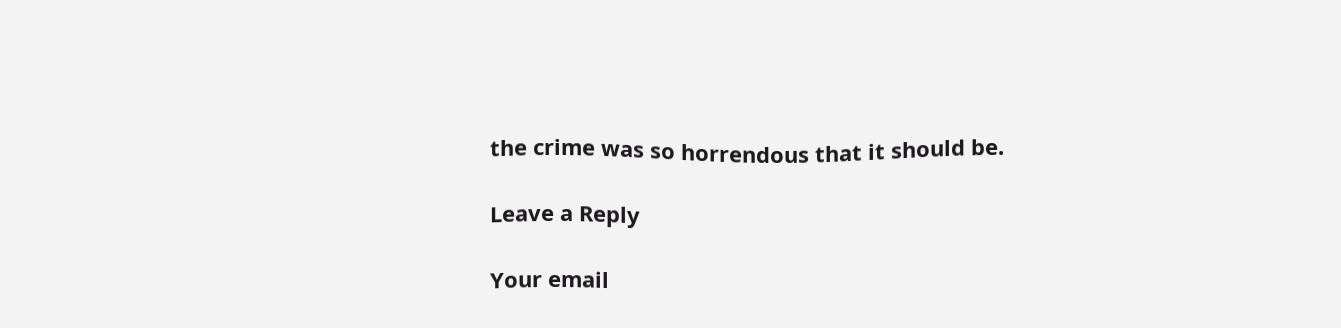the crime was so horrendous that it should be.

Leave a Reply

Your email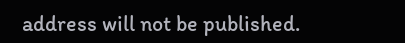address will not be published.